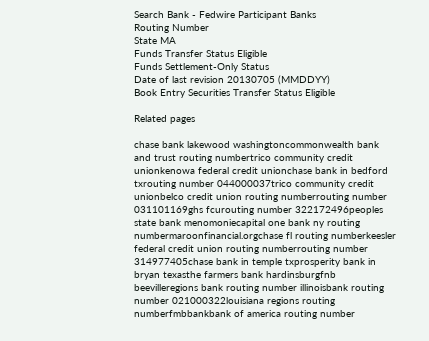Search Bank - Fedwire Participant Banks
Routing Number
State MA
Funds Transfer Status Eligible
Funds Settlement-Only Status
Date of last revision 20130705 (MMDDYY)
Book Entry Securities Transfer Status Eligible

Related pages

chase bank lakewood washingtoncommonwealth bank and trust routing numbertrico community credit unionkenowa federal credit unionchase bank in bedford txrouting number 044000037trico community credit unionbelco credit union routing numberrouting number 031101169ghs fcurouting number 322172496peoples state bank menomoniecapital one bank ny routing numbermaroonfinancial.orgchase fl routing numberkeesler federal credit union routing numberrouting number 314977405chase bank in temple txprosperity bank in bryan texasthe farmers bank hardinsburgfnb beevilleregions bank routing number illinoisbank routing number 021000322louisiana regions routing numberfmbbankbank of america routing number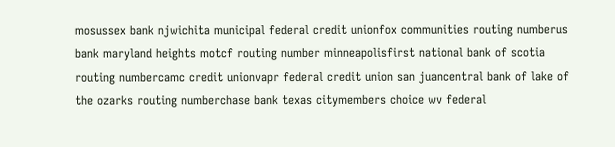mosussex bank njwichita municipal federal credit unionfox communities routing numberus bank maryland heights motcf routing number minneapolisfirst national bank of scotia routing numbercamc credit unionvapr federal credit union san juancentral bank of lake of the ozarks routing numberchase bank texas citymembers choice wv federal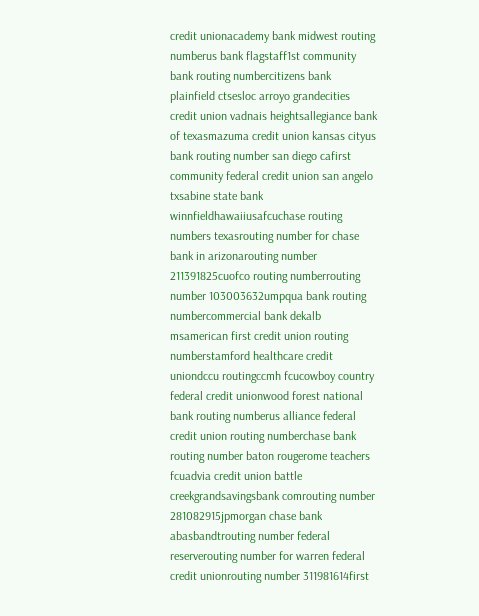credit unionacademy bank midwest routing numberus bank flagstaff1st community bank routing numbercitizens bank plainfield ctsesloc arroyo grandecities credit union vadnais heightsallegiance bank of texasmazuma credit union kansas cityus bank routing number san diego cafirst community federal credit union san angelo txsabine state bank winnfieldhawaiiusafcuchase routing numbers texasrouting number for chase bank in arizonarouting number 211391825cuofco routing numberrouting number 103003632umpqua bank routing numbercommercial bank dekalb msamerican first credit union routing numberstamford healthcare credit uniondccu routingccmh fcucowboy country federal credit unionwood forest national bank routing numberus alliance federal credit union routing numberchase bank routing number baton rougerome teachers fcuadvia credit union battle creekgrandsavingsbank comrouting number 281082915jpmorgan chase bank abasbandtrouting number federal reserverouting number for warren federal credit unionrouting number 311981614first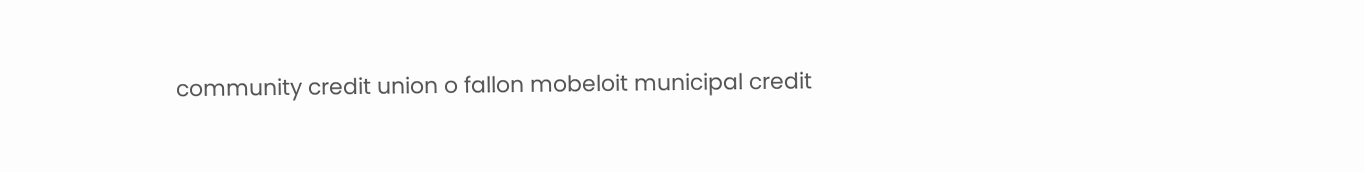community credit union o fallon mobeloit municipal credit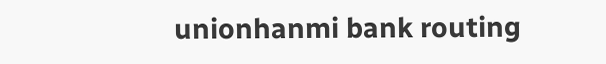unionhanmi bank routing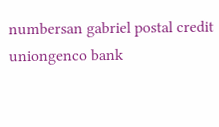numbersan gabriel postal credit uniongenco bank